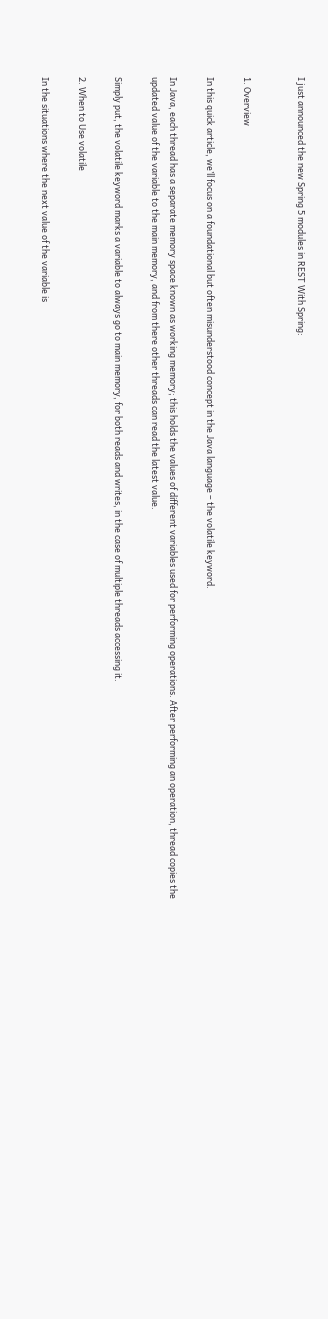I just announced the new Spring 5 modules in REST With Spring:


1. Overview

In this quick article, we’ll focus on a foundational but often misunderstood concept in the Java language – the volatile keyword.

In Java, each thread has a separate memory space known as working memory; this holds the values of different variables used for performing operations. After performing an operation, thread copies the updated value of the variable to the main memory, and from there other threads can read the latest value.

Simply put, the volatile keyword marks a variable to always go to main memory, for both reads and writes, in the case of multiple threads accessing it.

2. When to Use volatile

In the situations where the next value of the variable is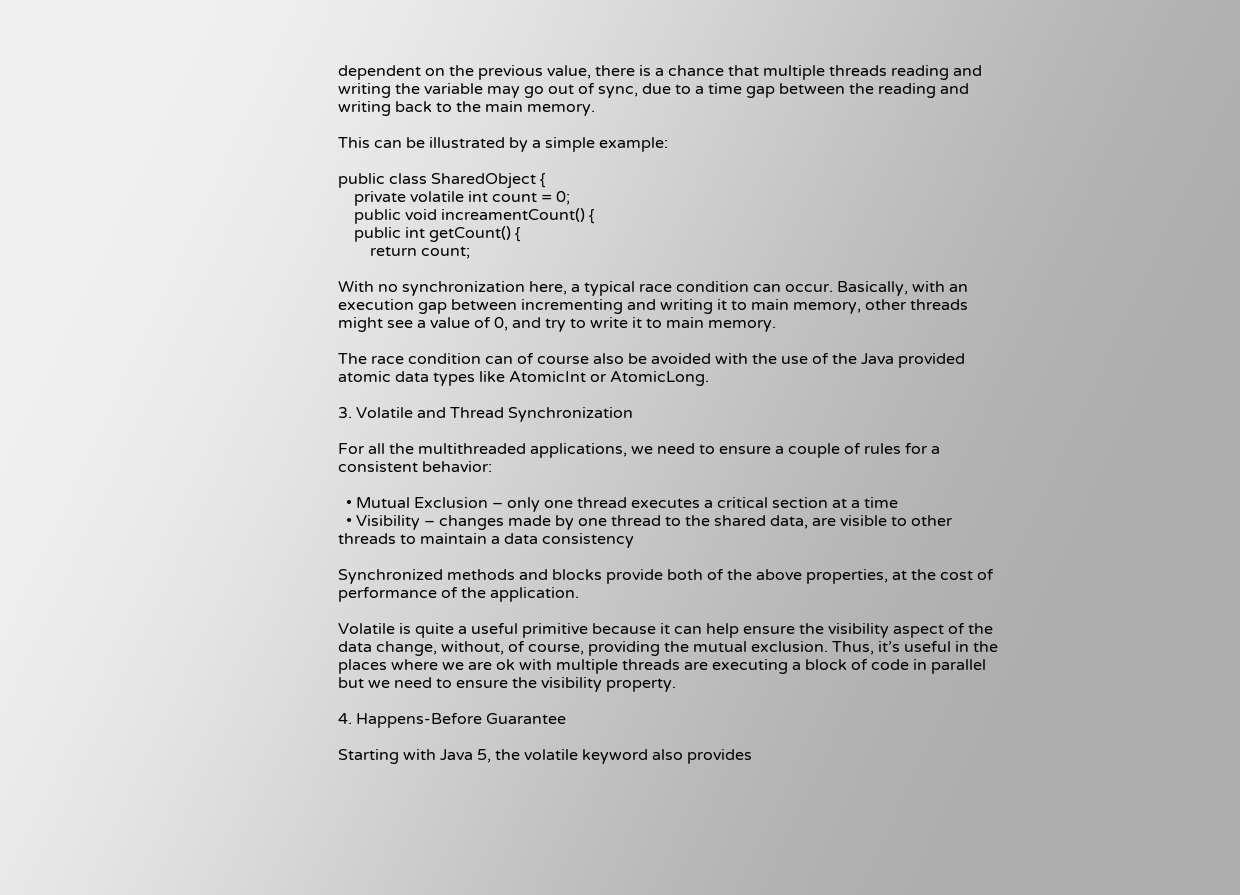dependent on the previous value, there is a chance that multiple threads reading and writing the variable may go out of sync, due to a time gap between the reading and writing back to the main memory.

This can be illustrated by a simple example:

public class SharedObject {
    private volatile int count = 0;
    public void increamentCount() {
    public int getCount() {
        return count;

With no synchronization here, a typical race condition can occur. Basically, with an execution gap between incrementing and writing it to main memory, other threads might see a value of 0, and try to write it to main memory.

The race condition can of course also be avoided with the use of the Java provided atomic data types like AtomicInt or AtomicLong.

3. Volatile and Thread Synchronization

For all the multithreaded applications, we need to ensure a couple of rules for a consistent behavior:

  • Mutual Exclusion – only one thread executes a critical section at a time
  • Visibility – changes made by one thread to the shared data, are visible to other threads to maintain a data consistency

Synchronized methods and blocks provide both of the above properties, at the cost of performance of the application.

Volatile is quite a useful primitive because it can help ensure the visibility aspect of the data change, without, of course, providing the mutual exclusion. Thus, it’s useful in the places where we are ok with multiple threads are executing a block of code in parallel but we need to ensure the visibility property.

4. Happens-Before Guarantee

Starting with Java 5, the volatile keyword also provides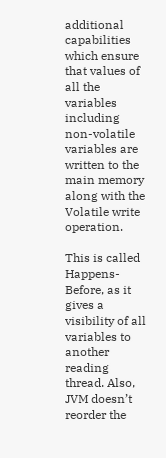additional capabilities which ensure that values of all the variables including non-volatile variables are written to the main memory along with the Volatile write operation.

This is called Happens-Before, as it gives a visibility of all variables to another reading thread. Also, JVM doesn’t reorder the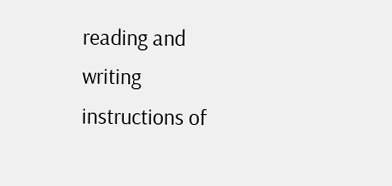reading and writing instructions of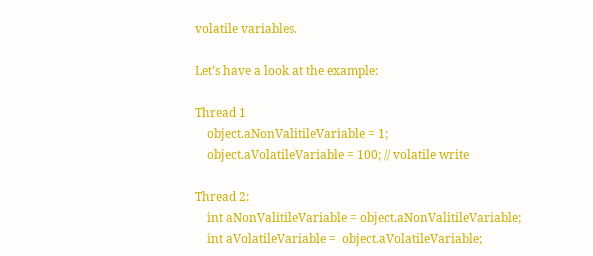volatile variables.

Let’s have a look at the example:

Thread 1
    object.aNonValitileVariable = 1;
    object.aVolatileVariable = 100; // volatile write

Thread 2:
    int aNonValitileVariable = object.aNonValitileVariable;
    int aVolatileVariable =  object.aVolatileVariable;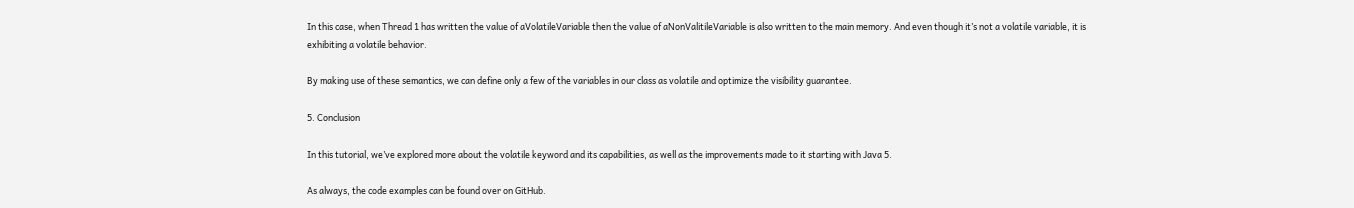In this case, when Thread 1 has written the value of aVolatileVariable then the value of aNonValitileVariable is also written to the main memory. And even though it’s not a volatile variable, it is exhibiting a volatile behavior.

By making use of these semantics, we can define only a few of the variables in our class as volatile and optimize the visibility guarantee.

5. Conclusion

In this tutorial, we’ve explored more about the volatile keyword and its capabilities, as well as the improvements made to it starting with Java 5.

As always, the code examples can be found over on GitHub.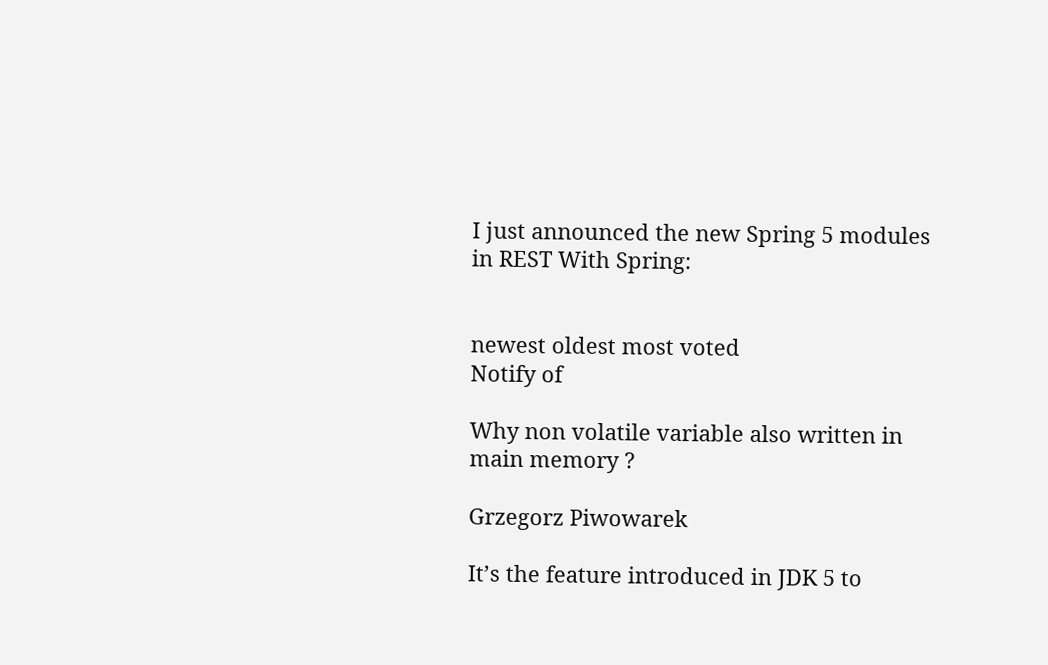I just announced the new Spring 5 modules in REST With Spring:


newest oldest most voted
Notify of

Why non volatile variable also written in main memory ?

Grzegorz Piwowarek

It’s the feature introduced in JDK 5 to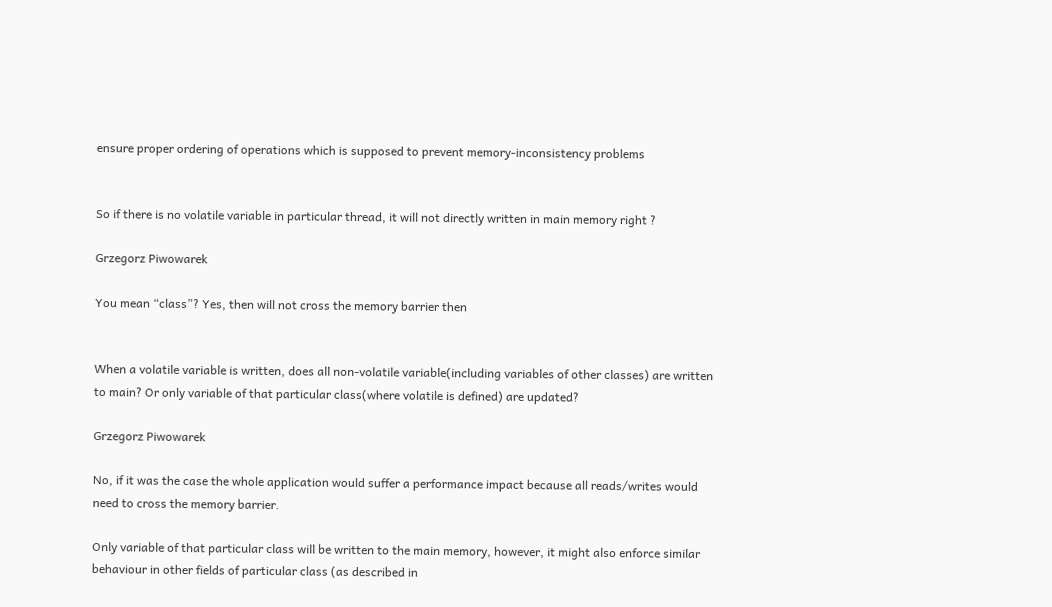ensure proper ordering of operations which is supposed to prevent memory-inconsistency problems


So if there is no volatile variable in particular thread, it will not directly written in main memory right ?

Grzegorz Piwowarek

You mean “class”? Yes, then will not cross the memory barrier then


When a volatile variable is written, does all non-volatile variable(including variables of other classes) are written to main? Or only variable of that particular class(where volatile is defined) are updated?

Grzegorz Piwowarek

No, if it was the case the whole application would suffer a performance impact because all reads/writes would need to cross the memory barrier.

Only variable of that particular class will be written to the main memory, however, it might also enforce similar behaviour in other fields of particular class (as described in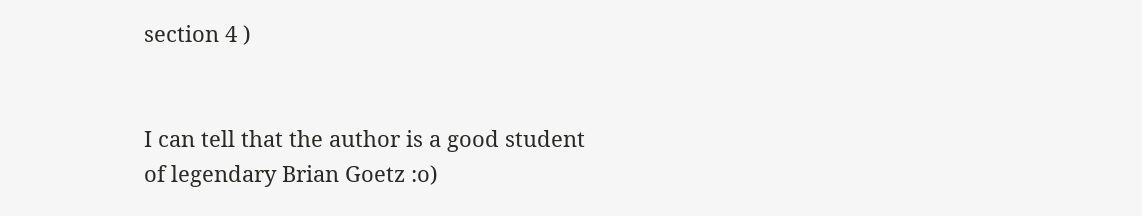section 4 )


I can tell that the author is a good student of legendary Brian Goetz :o)